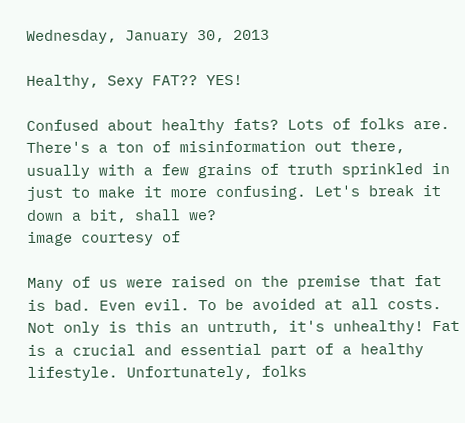Wednesday, January 30, 2013

Healthy, Sexy FAT?? YES!

Confused about healthy fats? Lots of folks are. There's a ton of misinformation out there, usually with a few grains of truth sprinkled in just to make it more confusing. Let's break it down a bit, shall we?
image courtesy of

Many of us were raised on the premise that fat is bad. Even evil. To be avoided at all costs. Not only is this an untruth, it's unhealthy! Fat is a crucial and essential part of a healthy lifestyle. Unfortunately, folks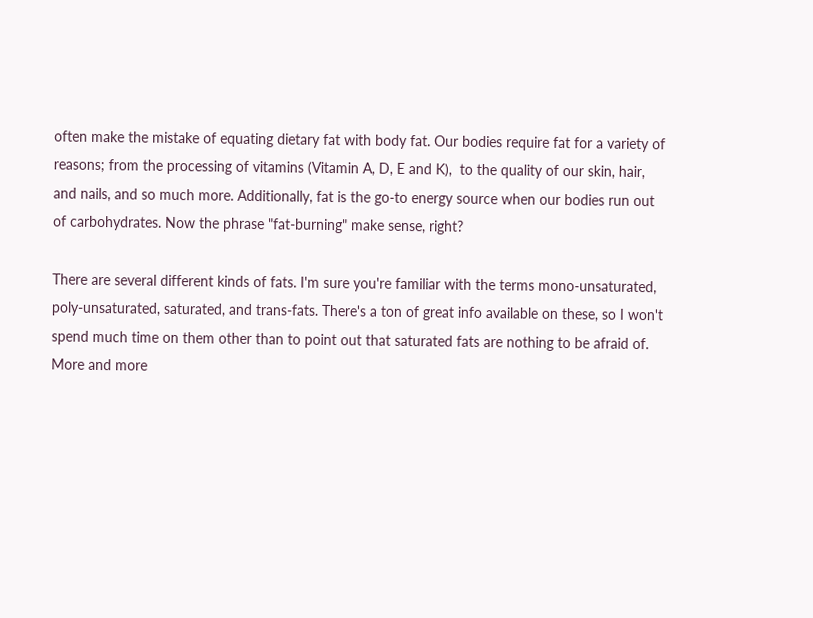often make the mistake of equating dietary fat with body fat. Our bodies require fat for a variety of reasons; from the processing of vitamins (Vitamin A, D, E and K),  to the quality of our skin, hair, and nails, and so much more. Additionally, fat is the go-to energy source when our bodies run out of carbohydrates. Now the phrase "fat-burning" make sense, right?

There are several different kinds of fats. I'm sure you're familiar with the terms mono-unsaturated, poly-unsaturated, saturated, and trans-fats. There's a ton of great info available on these, so I won't spend much time on them other than to point out that saturated fats are nothing to be afraid of. More and more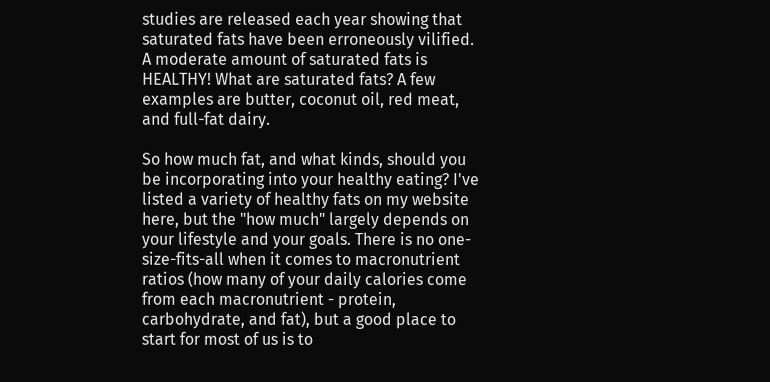studies are released each year showing that saturated fats have been erroneously vilified. A moderate amount of saturated fats is HEALTHY! What are saturated fats? A few examples are butter, coconut oil, red meat, and full-fat dairy.

So how much fat, and what kinds, should you be incorporating into your healthy eating? I've  listed a variety of healthy fats on my website here, but the "how much" largely depends on your lifestyle and your goals. There is no one-size-fits-all when it comes to macronutrient ratios (how many of your daily calories come from each macronutrient - protein, carbohydrate, and fat), but a good place to start for most of us is to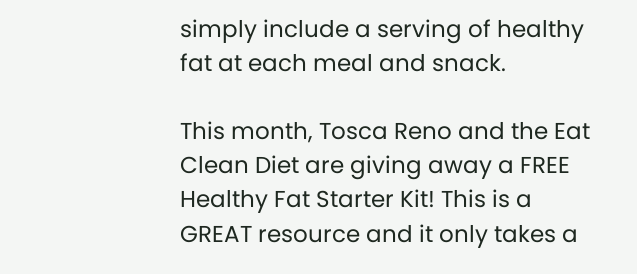simply include a serving of healthy fat at each meal and snack.

This month, Tosca Reno and the Eat Clean Diet are giving away a FREE Healthy Fat Starter Kit! This is a GREAT resource and it only takes a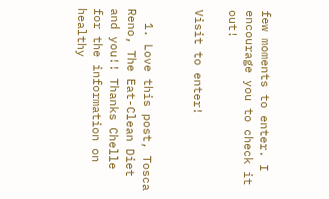few moments to enter. I encourage you to check it out!

Visit to enter!


  1. Love this post, Tosca Reno, The Eat-Clean Diet and you!! Thanks Chelle for the information on healthy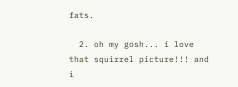fats.

  2. oh my gosh... i love that squirrel picture!!! and i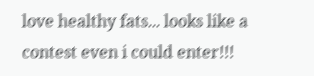love healthy fats... looks like a contest even i could enter!!!